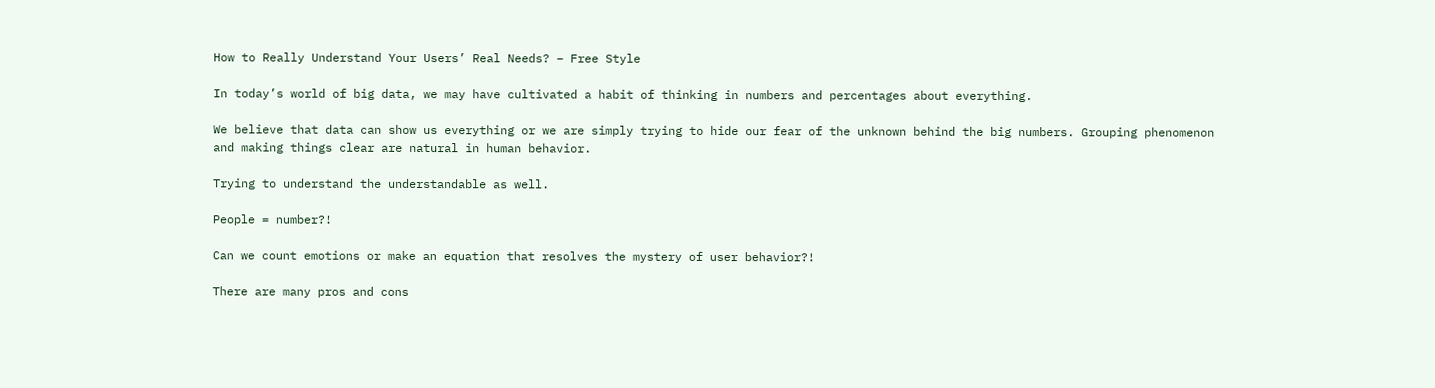How to Really Understand Your Users’ Real Needs? – Free Style

In today’s world of big data, we may have cultivated a habit of thinking in numbers and percentages about everything.

We believe that data can show us everything or we are simply trying to hide our fear of the unknown behind the big numbers. Grouping phenomenon and making things clear are natural in human behavior.

Trying to understand the understandable as well.

People = number?!

Can we count emotions or make an equation that resolves the mystery of user behavior?!

There are many pros and cons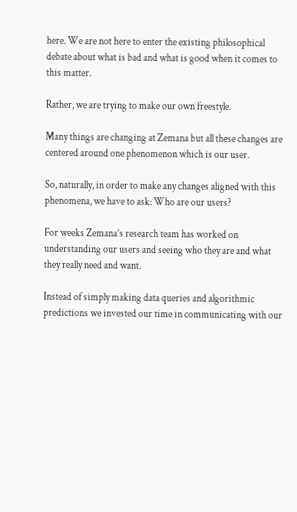here. We are not here to enter the existing philosophical debate about what is bad and what is good when it comes to this matter.

Rather, we are trying to make our own freestyle.

Many things are changing at Zemana but all these changes are centered around one phenomenon which is our user.

So, naturally, in order to make any changes aligned with this phenomena, we have to ask: Who are our users?

For weeks Zemana’s research team has worked on understanding our users and seeing who they are and what they really need and want.

Instead of simply making data queries and algorithmic predictions we invested our time in communicating with our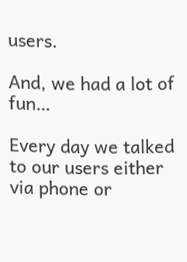users.

And, we had a lot of fun…

Every day we talked to our users either via phone or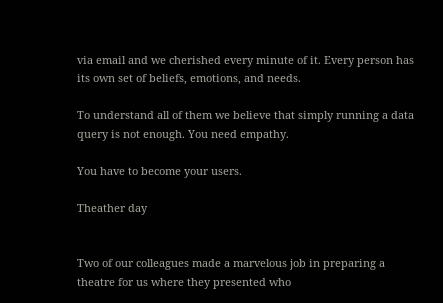via email and we cherished every minute of it. Every person has its own set of beliefs, emotions, and needs.

To understand all of them we believe that simply running a data query is not enough. You need empathy.

You have to become your users.

Theather day


Two of our colleagues made a marvelous job in preparing a theatre for us where they presented who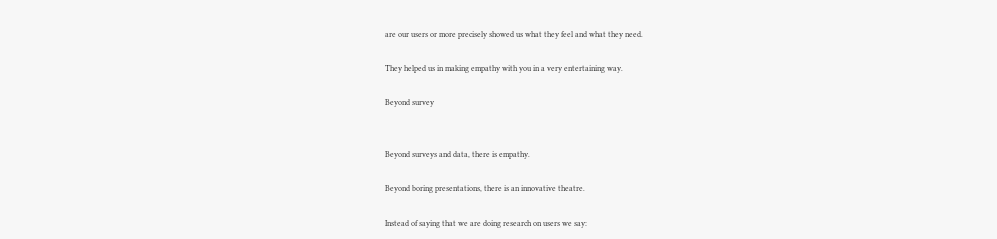are our users or more precisely showed us what they feel and what they need.

They helped us in making empathy with you in a very entertaining way.

Beyond survey


Beyond surveys and data, there is empathy.

Beyond boring presentations, there is an innovative theatre.

Instead of saying that we are doing research on users we say: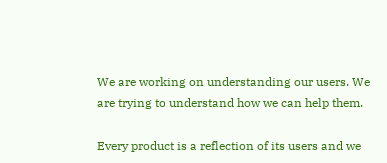We are working on understanding our users. We are trying to understand how we can help them.

Every product is a reflection of its users and we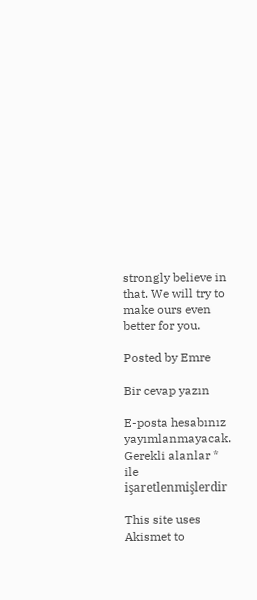strongly believe in that. We will try to make ours even better for you.

Posted by Emre

Bir cevap yazın

E-posta hesabınız yayımlanmayacak. Gerekli alanlar * ile işaretlenmişlerdir

This site uses Akismet to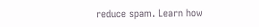reduce spam. Learn how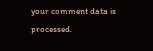your comment data is processed.